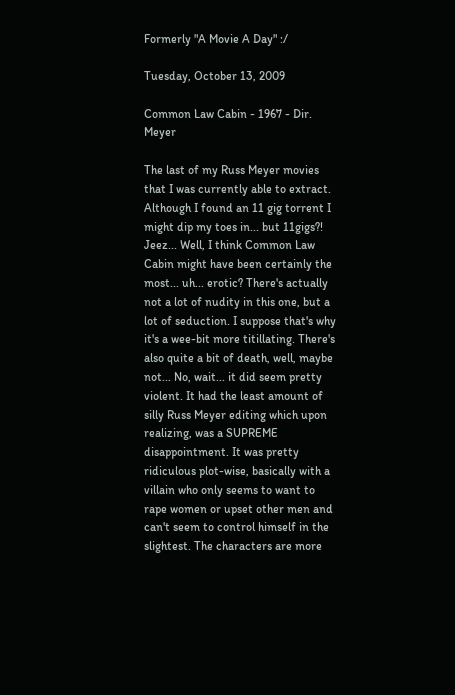Formerly "A Movie A Day" :/

Tuesday, October 13, 2009

Common Law Cabin - 1967 - Dir. Meyer

The last of my Russ Meyer movies that I was currently able to extract. Although I found an 11 gig torrent I might dip my toes in... but 11gigs?! Jeez... Well, I think Common Law Cabin might have been certainly the most... uh... erotic? There's actually not a lot of nudity in this one, but a lot of seduction. I suppose that's why it's a wee-bit more titillating. There's also quite a bit of death, well, maybe not... No, wait... it did seem pretty violent. It had the least amount of silly Russ Meyer editing which upon realizing, was a SUPREME disappointment. It was pretty ridiculous plot-wise, basically with a villain who only seems to want to rape women or upset other men and can't seem to control himself in the slightest. The characters are more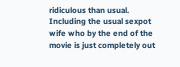ridiculous than usual. Including the usual sexpot wife who by the end of the movie is just completely out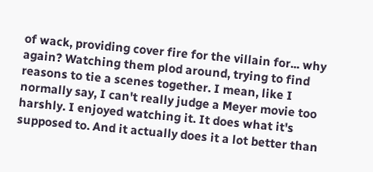of wack, providing cover fire for the villain for... why again? Watching them plod around, trying to find reasons to tie a scenes together. I mean, like I normally say, I can't really judge a Meyer movie too harshly. I enjoyed watching it. It does what it's supposed to. And it actually does it a lot better than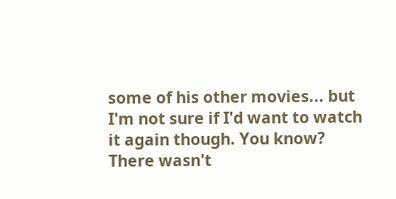some of his other movies... but I'm not sure if I'd want to watch it again though. You know? There wasn't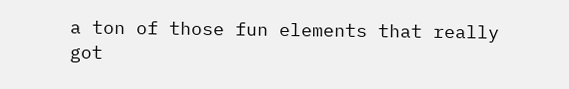a ton of those fun elements that really got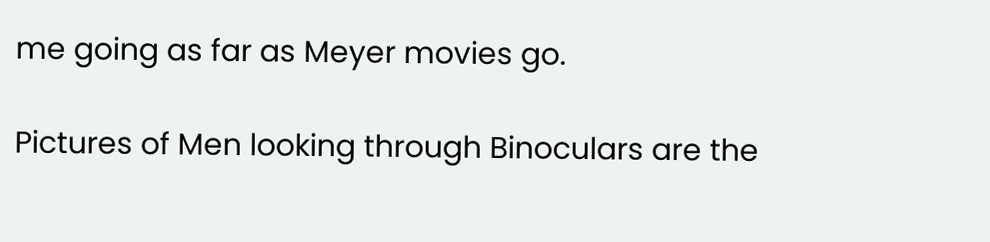me going as far as Meyer movies go.

Pictures of Men looking through Binoculars are the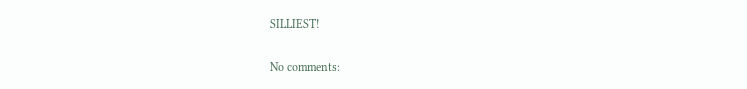SILLIEST!

No comments: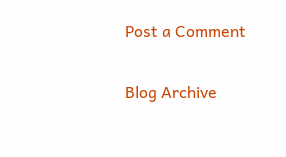Post a Comment

Blog Archive